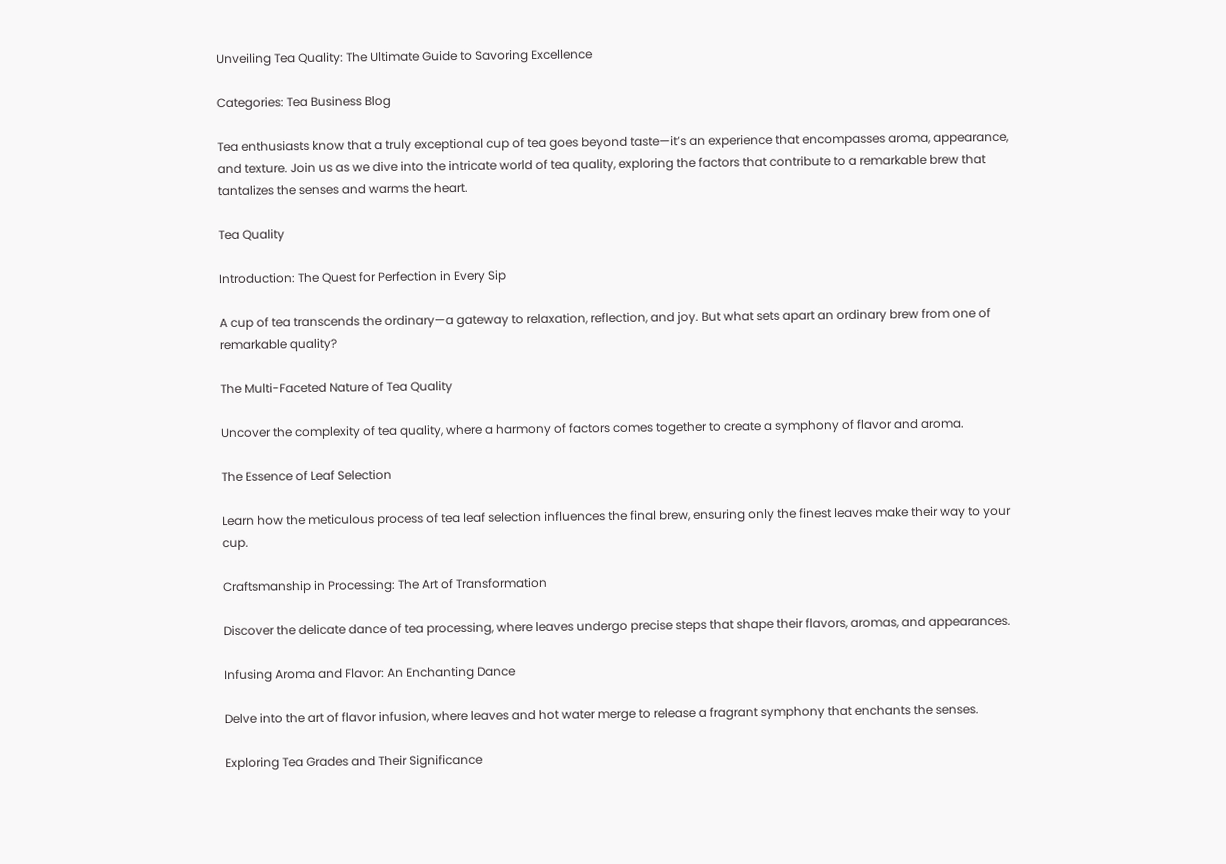Unveiling Tea Quality: The Ultimate Guide to Savoring Excellence

Categories: Tea Business Blog

Tea enthusiasts know that a truly exceptional cup of tea goes beyond taste—it’s an experience that encompasses aroma, appearance, and texture. Join us as we dive into the intricate world of tea quality, exploring the factors that contribute to a remarkable brew that tantalizes the senses and warms the heart.

Tea Quality

Introduction: The Quest for Perfection in Every Sip

A cup of tea transcends the ordinary—a gateway to relaxation, reflection, and joy. But what sets apart an ordinary brew from one of remarkable quality?

The Multi-Faceted Nature of Tea Quality

Uncover the complexity of tea quality, where a harmony of factors comes together to create a symphony of flavor and aroma.

The Essence of Leaf Selection

Learn how the meticulous process of tea leaf selection influences the final brew, ensuring only the finest leaves make their way to your cup.

Craftsmanship in Processing: The Art of Transformation

Discover the delicate dance of tea processing, where leaves undergo precise steps that shape their flavors, aromas, and appearances.

Infusing Aroma and Flavor: An Enchanting Dance

Delve into the art of flavor infusion, where leaves and hot water merge to release a fragrant symphony that enchants the senses.

Exploring Tea Grades and Their Significance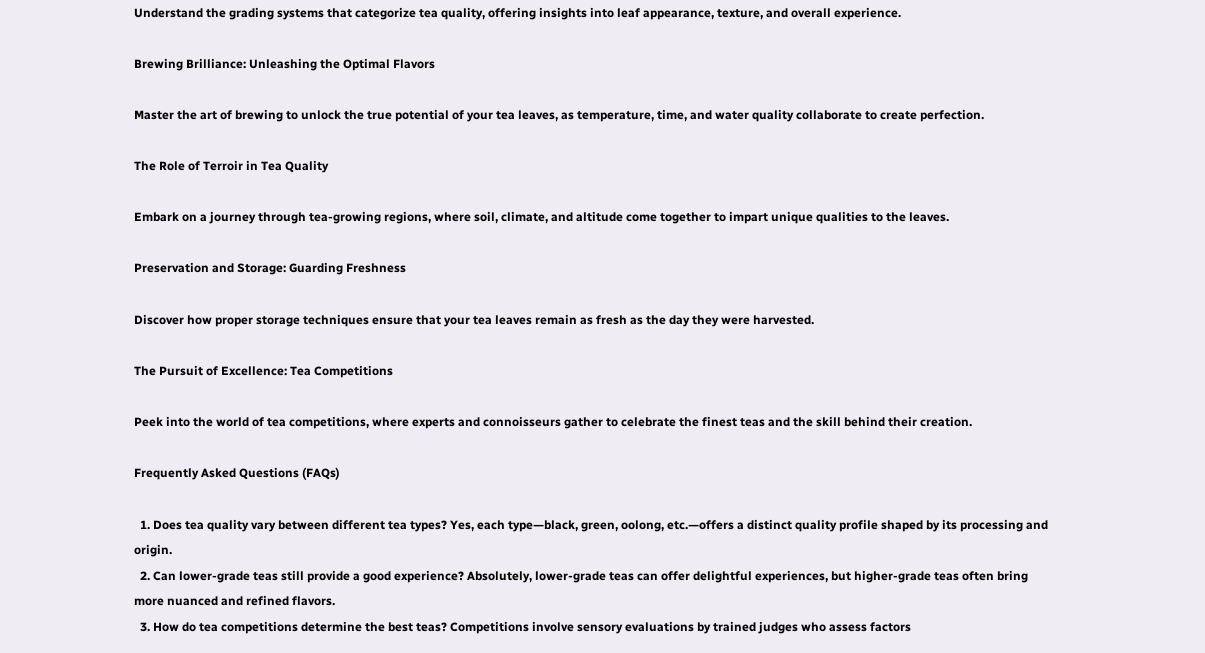Understand the grading systems that categorize tea quality, offering insights into leaf appearance, texture, and overall experience.

Brewing Brilliance: Unleashing the Optimal Flavors

Master the art of brewing to unlock the true potential of your tea leaves, as temperature, time, and water quality collaborate to create perfection.

The Role of Terroir in Tea Quality

Embark on a journey through tea-growing regions, where soil, climate, and altitude come together to impart unique qualities to the leaves.

Preservation and Storage: Guarding Freshness

Discover how proper storage techniques ensure that your tea leaves remain as fresh as the day they were harvested.

The Pursuit of Excellence: Tea Competitions

Peek into the world of tea competitions, where experts and connoisseurs gather to celebrate the finest teas and the skill behind their creation.

Frequently Asked Questions (FAQs)

  1. Does tea quality vary between different tea types? Yes, each type—black, green, oolong, etc.—offers a distinct quality profile shaped by its processing and origin.
  2. Can lower-grade teas still provide a good experience? Absolutely, lower-grade teas can offer delightful experiences, but higher-grade teas often bring more nuanced and refined flavors.
  3. How do tea competitions determine the best teas? Competitions involve sensory evaluations by trained judges who assess factors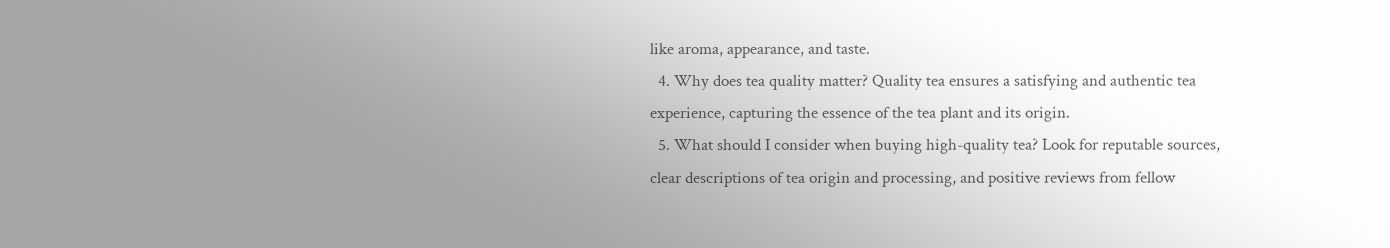like aroma, appearance, and taste.
  4. Why does tea quality matter? Quality tea ensures a satisfying and authentic tea experience, capturing the essence of the tea plant and its origin.
  5. What should I consider when buying high-quality tea? Look for reputable sources, clear descriptions of tea origin and processing, and positive reviews from fellow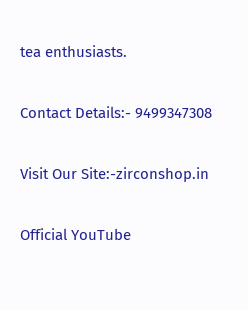tea enthusiasts.

Contact Details:- 9499347308

Visit Our Site:-zirconshop.in

Official YouTube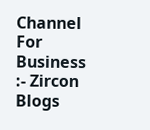Channel For Business :- Zircon Blogs